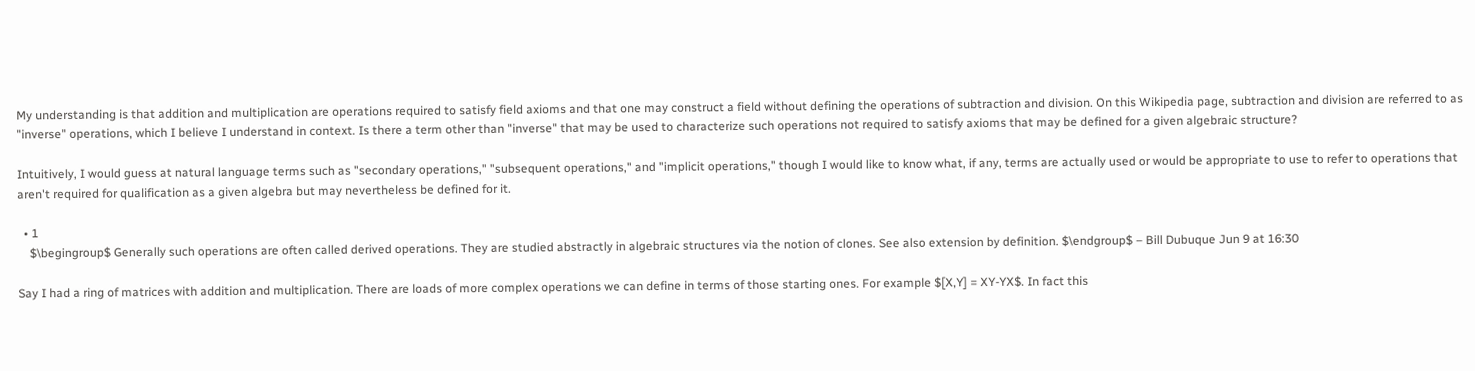My understanding is that addition and multiplication are operations required to satisfy field axioms and that one may construct a field without defining the operations of subtraction and division. On this Wikipedia page, subtraction and division are referred to as "inverse" operations, which I believe I understand in context. Is there a term other than "inverse" that may be used to characterize such operations not required to satisfy axioms that may be defined for a given algebraic structure?

Intuitively, I would guess at natural language terms such as "secondary operations," "subsequent operations," and "implicit operations," though I would like to know what, if any, terms are actually used or would be appropriate to use to refer to operations that aren't required for qualification as a given algebra but may nevertheless be defined for it.

  • 1
    $\begingroup$ Generally such operations are often called derived operations. They are studied abstractly in algebraic structures via the notion of clones. See also extension by definition. $\endgroup$ – Bill Dubuque Jun 9 at 16:30

Say I had a ring of matrices with addition and multiplication. There are loads of more complex operations we can define in terms of those starting ones. For example $[X,Y] = XY-YX$. In fact this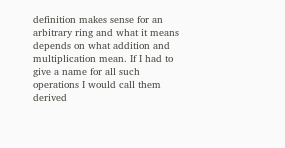definition makes sense for an arbitrary ring and what it means depends on what addition and multiplication mean. If I had to give a name for all such operations I would call them derived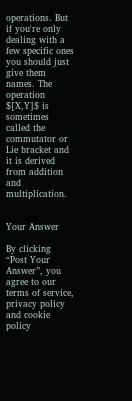operations. But if you're only dealing with a few specific ones you should just give them names. The operation $[X,Y]$ is sometimes called the commutator or Lie bracket and it is derived from addition and multiplication.


Your Answer

By clicking “Post Your Answer”, you agree to our terms of service, privacy policy and cookie policy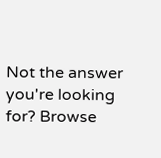Not the answer you're looking for? Browse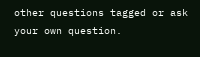other questions tagged or ask your own question.